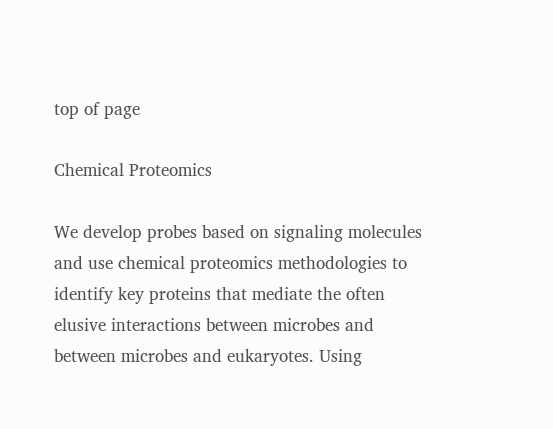top of page

Chemical Proteomics

We develop probes based on signaling molecules and use chemical proteomics methodologies to identify key proteins that mediate the often elusive interactions between microbes and between microbes and eukaryotes. Using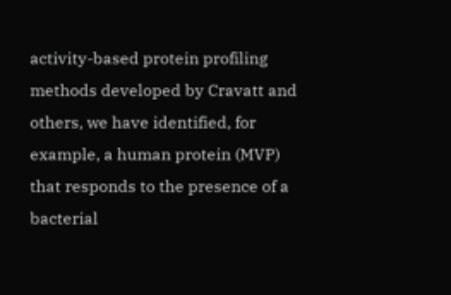activity-based protein profiling methods developed by Cravatt and others, we have identified, for example, a human protein (MVP) that responds to the presence of a bacterial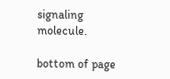signaling molecule.

bottom of page